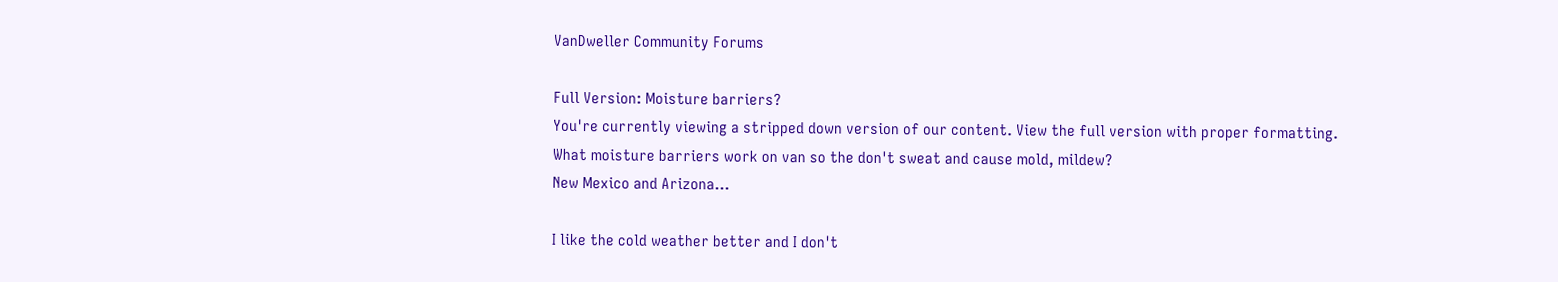VanDweller Community Forums

Full Version: Moisture barriers?
You're currently viewing a stripped down version of our content. View the full version with proper formatting.
What moisture barriers work on van so the don't sweat and cause mold, mildew?
New Mexico and Arizona...

I like the cold weather better and I don't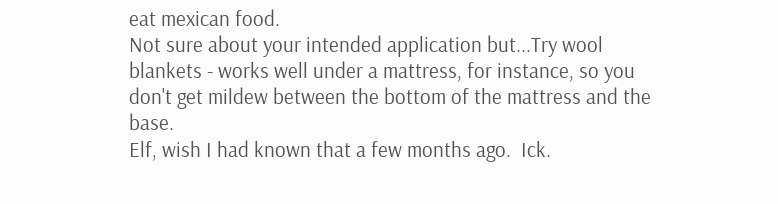eat mexican food.
Not sure about your intended application but...Try wool blankets - works well under a mattress, for instance, so you don't get mildew between the bottom of the mattress and the base.
Elf, wish I had known that a few months ago.  Ick.